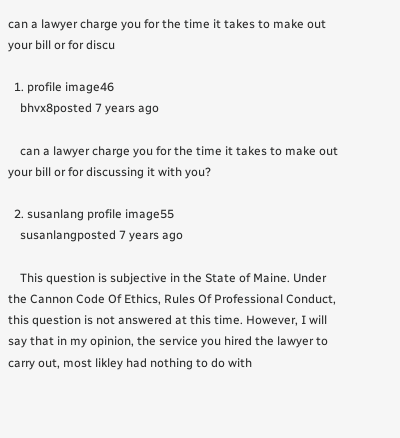can a lawyer charge you for the time it takes to make out your bill or for discu

  1. profile image46
    bhvx8posted 7 years ago

    can a lawyer charge you for the time it takes to make out your bill or for discussing it with you?

  2. susanlang profile image55
    susanlangposted 7 years ago

    This question is subjective in the State of Maine. Under the Cannon Code Of Ethics, Rules Of Professional Conduct, this question is not answered at this time. However, I will say that in my opinion, the service you hired the lawyer to carry out, most likley had nothing to do with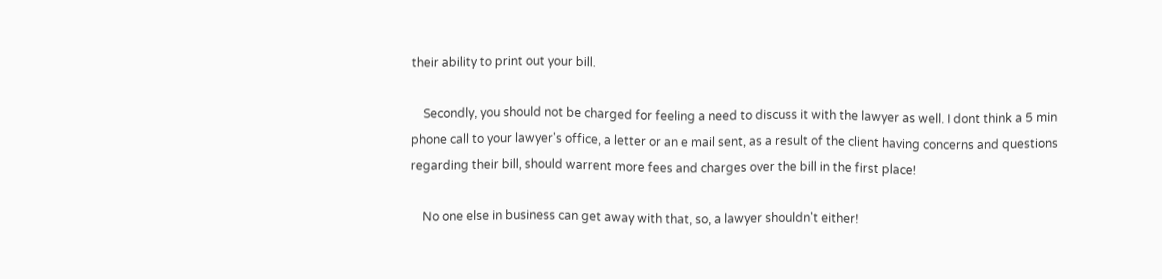their ability to print out your bill.

    Secondly, you should not be charged for feeling a need to discuss it with the lawyer as well. I dont think a 5 min phone call to your lawyer's office, a letter or an e mail sent, as a result of the client having concerns and questions regarding their bill, should warrent more fees and charges over the bill in the first place!

    No one else in business can get away with that, so, a lawyer shouldn't either!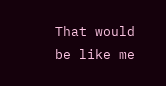That would be like me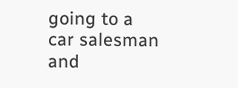going to a car salesman and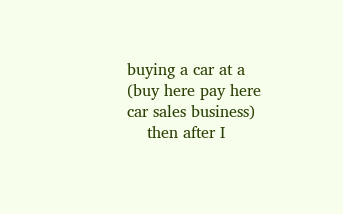buying a car at a (buy here pay here car sales business)
    then after I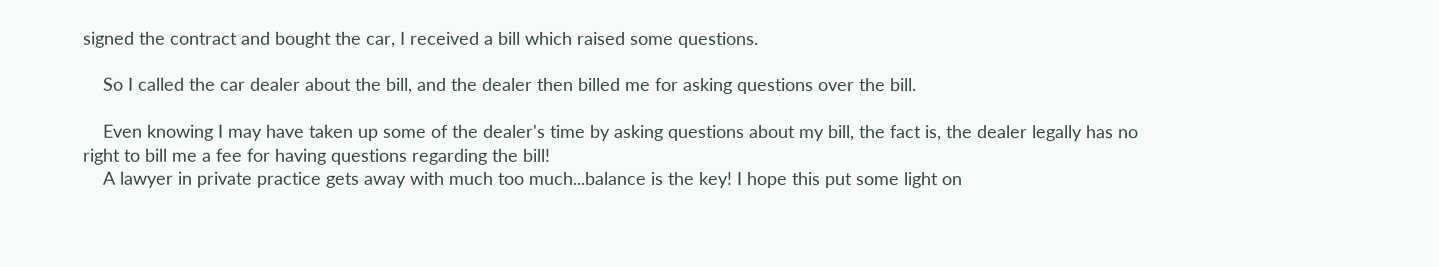signed the contract and bought the car, I received a bill which raised some questions.

    So I called the car dealer about the bill, and the dealer then billed me for asking questions over the bill.

    Even knowing I may have taken up some of the dealer's time by asking questions about my bill, the fact is, the dealer legally has no right to bill me a fee for having questions regarding the bill!
    A lawyer in private practice gets away with much too much...balance is the key! I hope this put some light on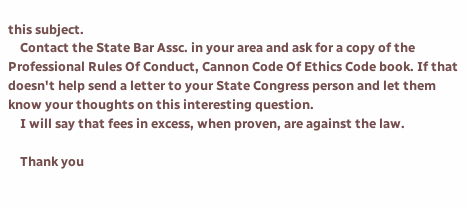this subject.
    Contact the State Bar Assc. in your area and ask for a copy of the Professional Rules Of Conduct, Cannon Code Of Ethics Code book. If that doesn't help send a letter to your State Congress person and let them know your thoughts on this interesting question.
    I will say that fees in excess, when proven, are against the law.

    Thank you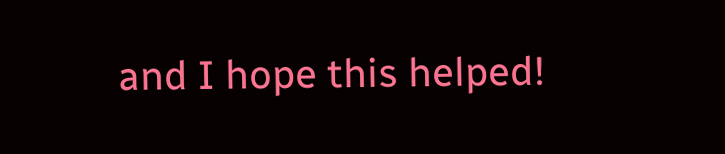and I hope this helped!